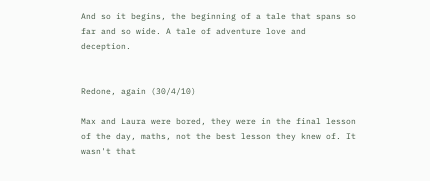And so it begins, the beginning of a tale that spans so far and so wide. A tale of adventure love and deception.


Redone, again (30/4/10)

Max and Laura were bored, they were in the final lesson of the day, maths, not the best lesson they knew of. It wasn't that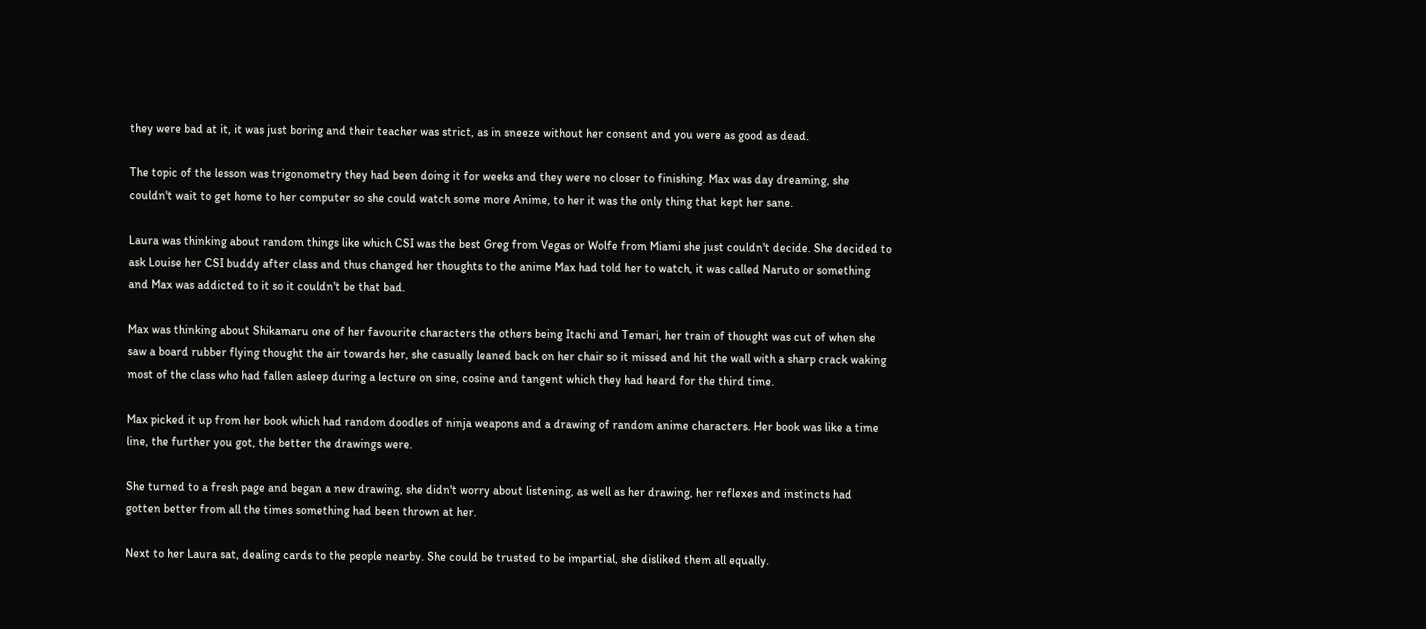they were bad at it, it was just boring and their teacher was strict, as in sneeze without her consent and you were as good as dead.

The topic of the lesson was trigonometry they had been doing it for weeks and they were no closer to finishing. Max was day dreaming, she couldn't wait to get home to her computer so she could watch some more Anime, to her it was the only thing that kept her sane.

Laura was thinking about random things like which CSI was the best Greg from Vegas or Wolfe from Miami she just couldn't decide. She decided to ask Louise her CSI buddy after class and thus changed her thoughts to the anime Max had told her to watch, it was called Naruto or something and Max was addicted to it so it couldn't be that bad.

Max was thinking about Shikamaru one of her favourite characters the others being Itachi and Temari, her train of thought was cut of when she saw a board rubber flying thought the air towards her, she casually leaned back on her chair so it missed and hit the wall with a sharp crack waking most of the class who had fallen asleep during a lecture on sine, cosine and tangent which they had heard for the third time.

Max picked it up from her book which had random doodles of ninja weapons and a drawing of random anime characters. Her book was like a time line, the further you got, the better the drawings were.

She turned to a fresh page and began a new drawing, she didn't worry about listening, as well as her drawing, her reflexes and instincts had gotten better from all the times something had been thrown at her.

Next to her Laura sat, dealing cards to the people nearby. She could be trusted to be impartial, she disliked them all equally.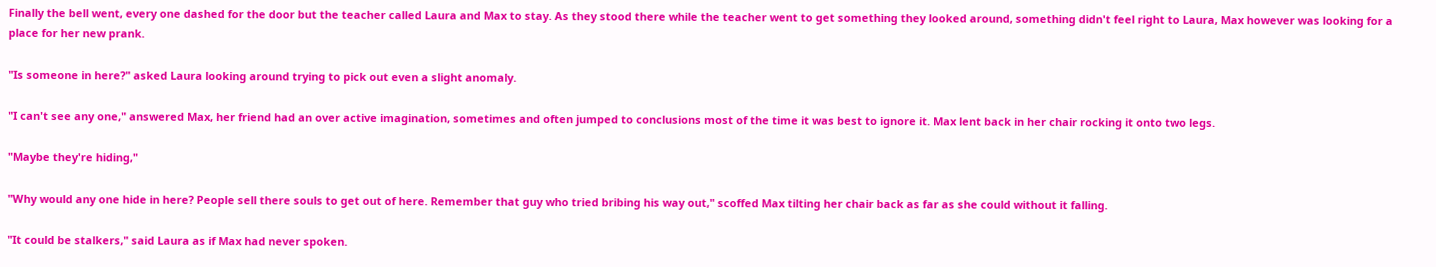Finally the bell went, every one dashed for the door but the teacher called Laura and Max to stay. As they stood there while the teacher went to get something they looked around, something didn't feel right to Laura, Max however was looking for a place for her new prank.

"Is someone in here?" asked Laura looking around trying to pick out even a slight anomaly.

"I can't see any one," answered Max, her friend had an over active imagination, sometimes and often jumped to conclusions most of the time it was best to ignore it. Max lent back in her chair rocking it onto two legs.

"Maybe they're hiding,"

"Why would any one hide in here? People sell there souls to get out of here. Remember that guy who tried bribing his way out," scoffed Max tilting her chair back as far as she could without it falling.

"It could be stalkers," said Laura as if Max had never spoken.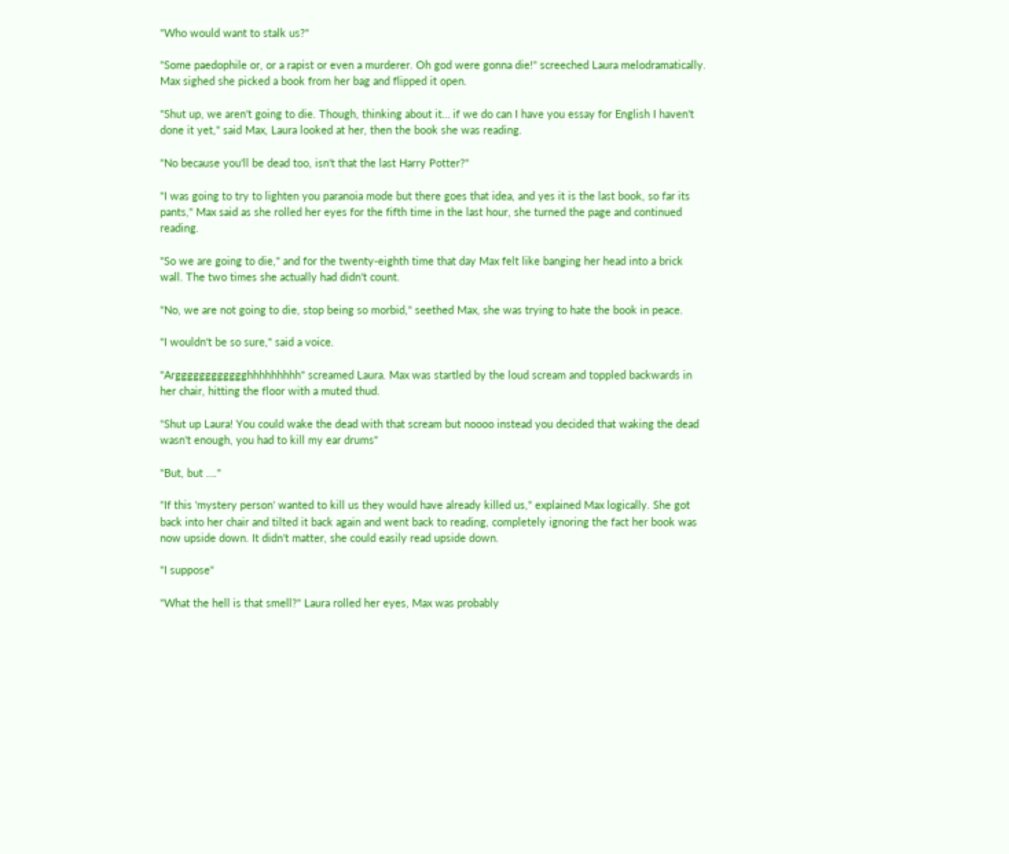"Who would want to stalk us?"

"Some paedophile or, or a rapist or even a murderer. Oh god were gonna die!" screeched Laura melodramatically. Max sighed she picked a book from her bag and flipped it open.

"Shut up, we aren't going to die. Though, thinking about it… if we do can I have you essay for English I haven't done it yet," said Max, Laura looked at her, then the book she was reading.

"No because you'll be dead too, isn't that the last Harry Potter?"

"I was going to try to lighten you paranoia mode but there goes that idea, and yes it is the last book, so far its pants," Max said as she rolled her eyes for the fifth time in the last hour, she turned the page and continued reading.

"So we are going to die," and for the twenty-eighth time that day Max felt like banging her head into a brick wall. The two times she actually had didn't count.

"No, we are not going to die, stop being so morbid," seethed Max, she was trying to hate the book in peace.

"I wouldn't be so sure," said a voice.

"Argggggggggggghhhhhhhhh" screamed Laura. Max was startled by the loud scream and toppled backwards in her chair, hitting the floor with a muted thud.

"Shut up Laura! You could wake the dead with that scream but noooo instead you decided that waking the dead wasn't enough, you had to kill my ear drums"

"But, but …."

"If this 'mystery person' wanted to kill us they would have already killed us," explained Max logically. She got back into her chair and tilted it back again and went back to reading, completely ignoring the fact her book was now upside down. It didn't matter, she could easily read upside down.

"I suppose"

"What the hell is that smell?" Laura rolled her eyes, Max was probably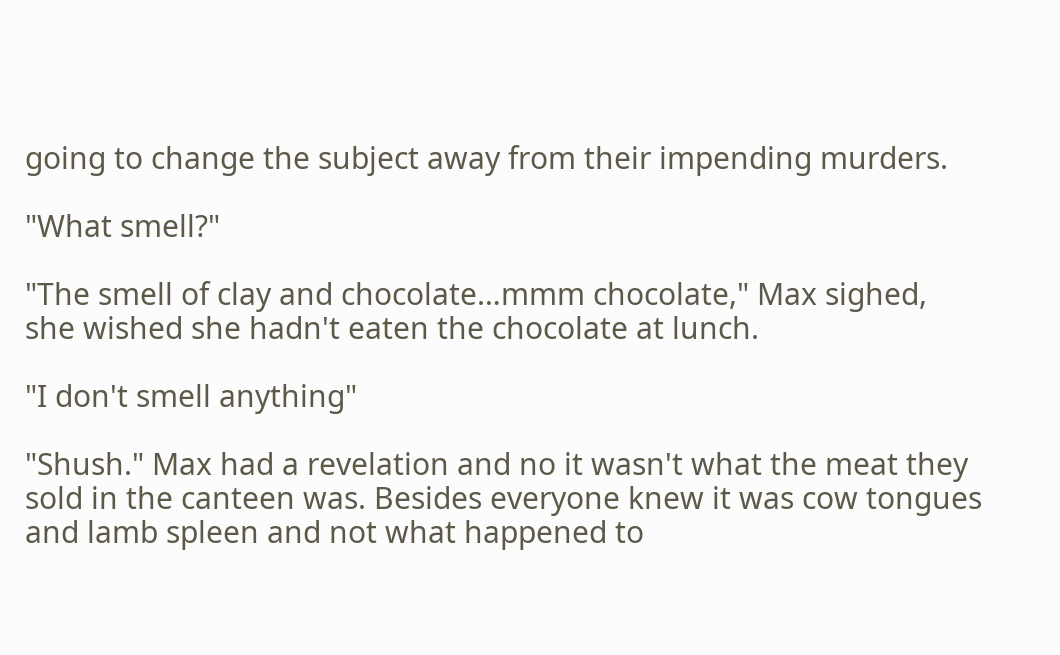going to change the subject away from their impending murders.

"What smell?"

"The smell of clay and chocolate…mmm chocolate," Max sighed, she wished she hadn't eaten the chocolate at lunch.

"I don't smell anything"

"Shush." Max had a revelation and no it wasn't what the meat they sold in the canteen was. Besides everyone knew it was cow tongues and lamb spleen and not what happened to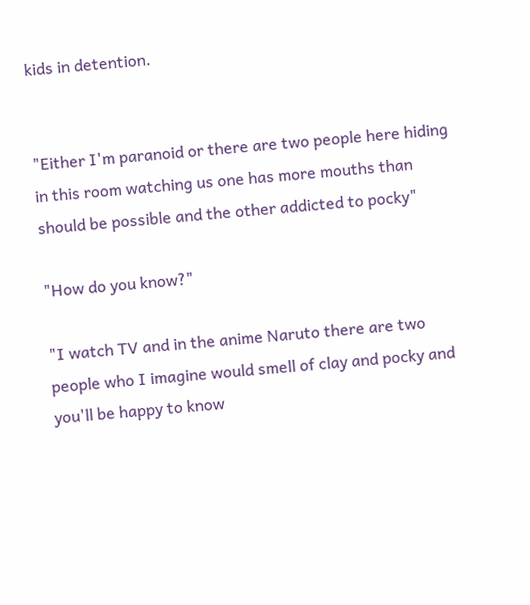kids in detention.


"Either I'm paranoid or there are two people here hiding in this room watching us one has more mouths than should be possible and the other addicted to pocky"

"How do you know?"

"I watch TV and in the anime Naruto there are two people who I imagine would smell of clay and pocky and you'll be happy to know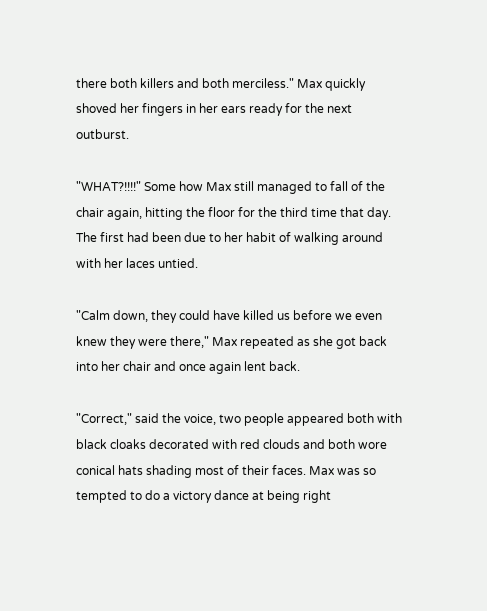there both killers and both merciless." Max quickly shoved her fingers in her ears ready for the next outburst.

"WHAT?!!!!" Some how Max still managed to fall of the chair again, hitting the floor for the third time that day. The first had been due to her habit of walking around with her laces untied.

"Calm down, they could have killed us before we even knew they were there," Max repeated as she got back into her chair and once again lent back.

"Correct," said the voice, two people appeared both with black cloaks decorated with red clouds and both wore conical hats shading most of their faces. Max was so tempted to do a victory dance at being right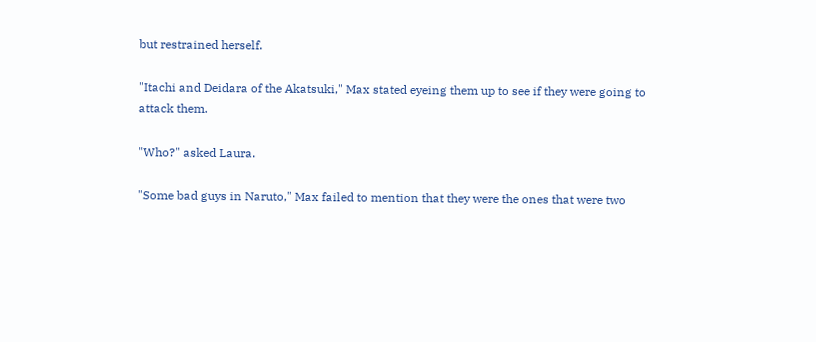but restrained herself.

"Itachi and Deidara of the Akatsuki," Max stated eyeing them up to see if they were going to attack them.

"Who?" asked Laura.

"Some bad guys in Naruto," Max failed to mention that they were the ones that were two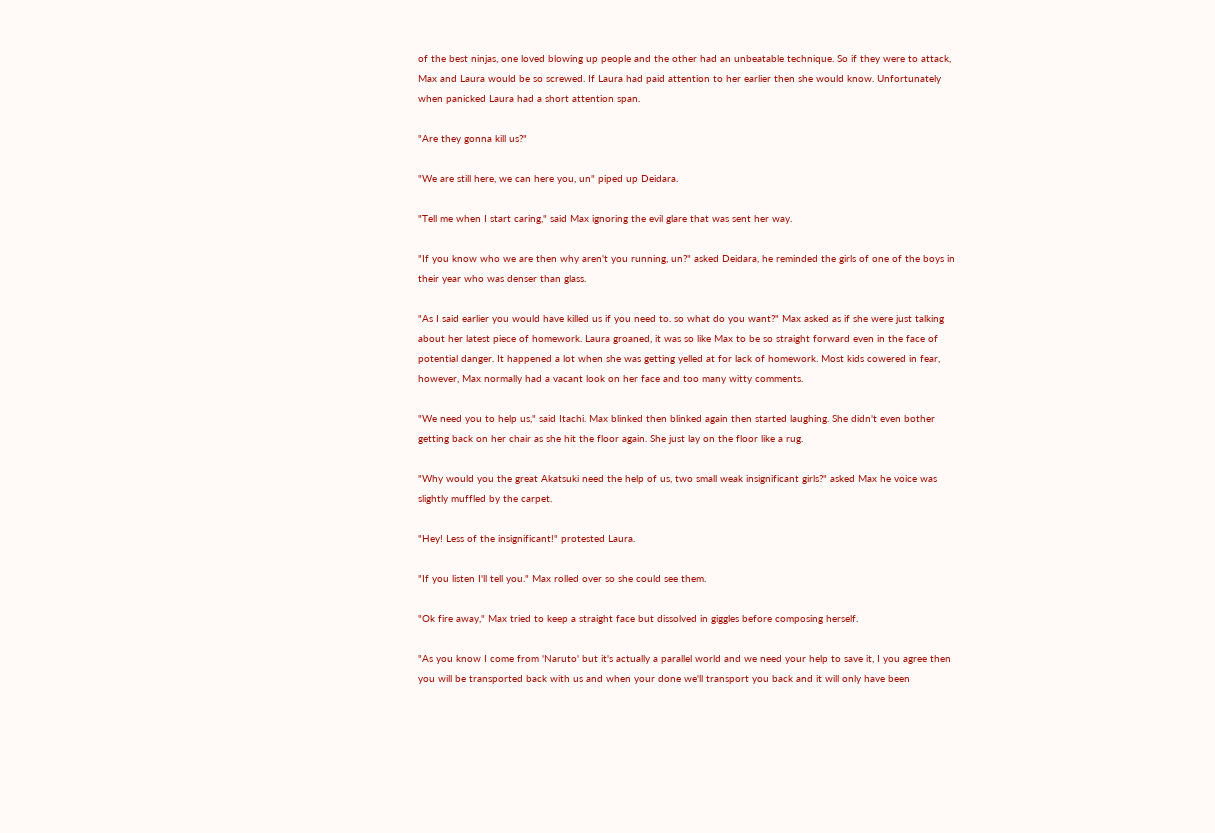of the best ninjas, one loved blowing up people and the other had an unbeatable technique. So if they were to attack, Max and Laura would be so screwed. If Laura had paid attention to her earlier then she would know. Unfortunately when panicked Laura had a short attention span.

"Are they gonna kill us?"

"We are still here, we can here you, un" piped up Deidara.

"Tell me when I start caring," said Max ignoring the evil glare that was sent her way.

"If you know who we are then why aren't you running, un?" asked Deidara, he reminded the girls of one of the boys in their year who was denser than glass.

"As I said earlier you would have killed us if you need to. so what do you want?" Max asked as if she were just talking about her latest piece of homework. Laura groaned, it was so like Max to be so straight forward even in the face of potential danger. It happened a lot when she was getting yelled at for lack of homework. Most kids cowered in fear, however, Max normally had a vacant look on her face and too many witty comments.

"We need you to help us," said Itachi. Max blinked then blinked again then started laughing. She didn't even bother getting back on her chair as she hit the floor again. She just lay on the floor like a rug.

"Why would you the great Akatsuki need the help of us, two small weak insignificant girls?" asked Max he voice was slightly muffled by the carpet.

"Hey! Less of the insignificant!" protested Laura.

"If you listen I'll tell you." Max rolled over so she could see them.

"Ok fire away," Max tried to keep a straight face but dissolved in giggles before composing herself.

"As you know I come from 'Naruto' but it's actually a parallel world and we need your help to save it, I you agree then you will be transported back with us and when your done we'll transport you back and it will only have been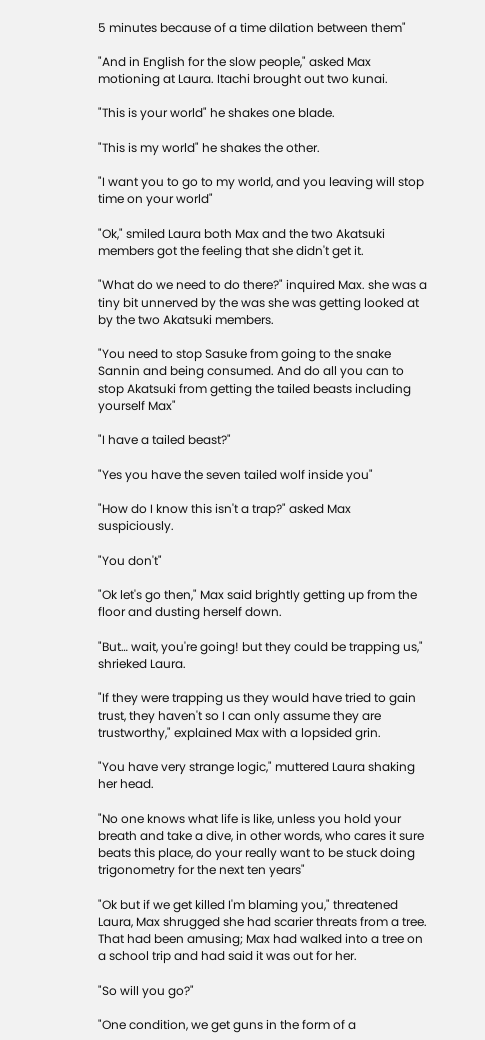5 minutes because of a time dilation between them"

"And in English for the slow people," asked Max motioning at Laura. Itachi brought out two kunai.

"This is your world" he shakes one blade.

"This is my world" he shakes the other.

"I want you to go to my world, and you leaving will stop time on your world"

"Ok," smiled Laura both Max and the two Akatsuki members got the feeling that she didn't get it.

"What do we need to do there?" inquired Max. she was a tiny bit unnerved by the was she was getting looked at by the two Akatsuki members.

"You need to stop Sasuke from going to the snake Sannin and being consumed. And do all you can to stop Akatsuki from getting the tailed beasts including yourself Max"

"I have a tailed beast?"

"Yes you have the seven tailed wolf inside you"

"How do I know this isn't a trap?" asked Max suspiciously.

"You don't"

"Ok let's go then," Max said brightly getting up from the floor and dusting herself down.

"But… wait, you're going! but they could be trapping us," shrieked Laura.

"If they were trapping us they would have tried to gain trust, they haven't so I can only assume they are trustworthy," explained Max with a lopsided grin.

"You have very strange logic," muttered Laura shaking her head.

"No one knows what life is like, unless you hold your breath and take a dive, in other words, who cares it sure beats this place, do your really want to be stuck doing trigonometry for the next ten years"

"Ok but if we get killed I'm blaming you," threatened Laura, Max shrugged she had scarier threats from a tree. That had been amusing; Max had walked into a tree on a school trip and had said it was out for her.

"So will you go?"

"One condition, we get guns in the form of a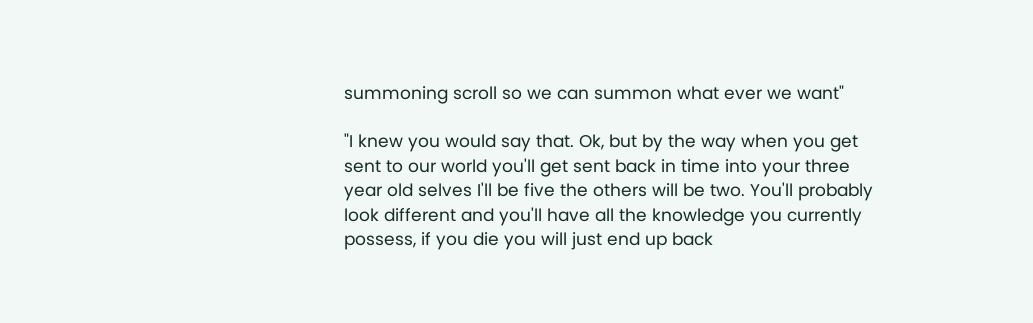summoning scroll so we can summon what ever we want"

"I knew you would say that. Ok, but by the way when you get sent to our world you'll get sent back in time into your three year old selves I'll be five the others will be two. You'll probably look different and you'll have all the knowledge you currently possess, if you die you will just end up back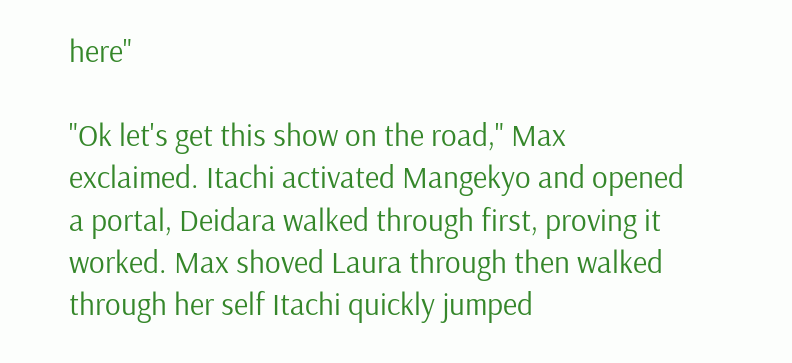here"

"Ok let's get this show on the road," Max exclaimed. Itachi activated Mangekyo and opened a portal, Deidara walked through first, proving it worked. Max shoved Laura through then walked through her self Itachi quickly jumped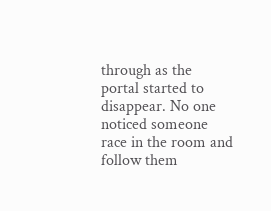through as the portal started to disappear. No one noticed someone race in the room and follow them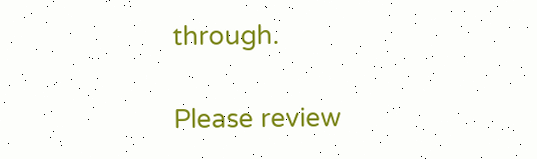through.

Please review